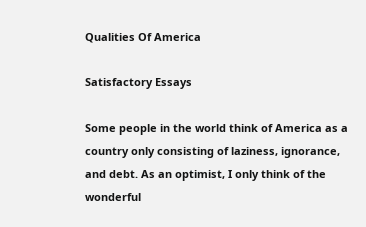Qualities Of America

Satisfactory Essays

Some people in the world think of America as a country only consisting of laziness, ignorance, and debt. As an optimist, I only think of the wonderful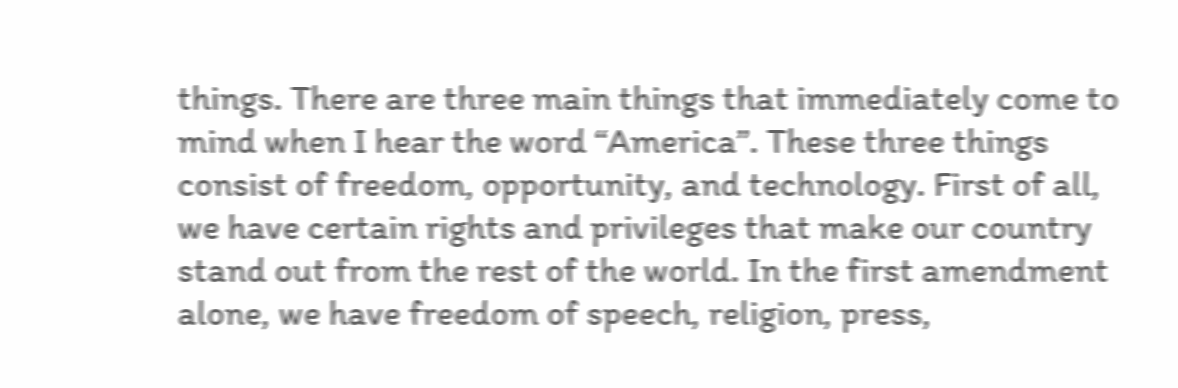things. There are three main things that immediately come to mind when I hear the word “America”. These three things consist of freedom, opportunity, and technology. First of all, we have certain rights and privileges that make our country stand out from the rest of the world. In the first amendment alone, we have freedom of speech, religion, press,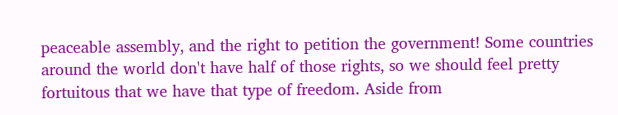peaceable assembly, and the right to petition the government! Some countries around the world don't have half of those rights, so we should feel pretty fortuitous that we have that type of freedom. Aside from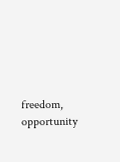freedom, opportunity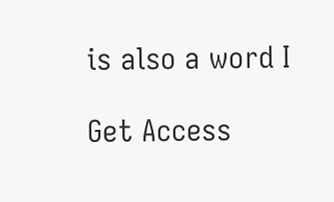is also a word I

Get Access